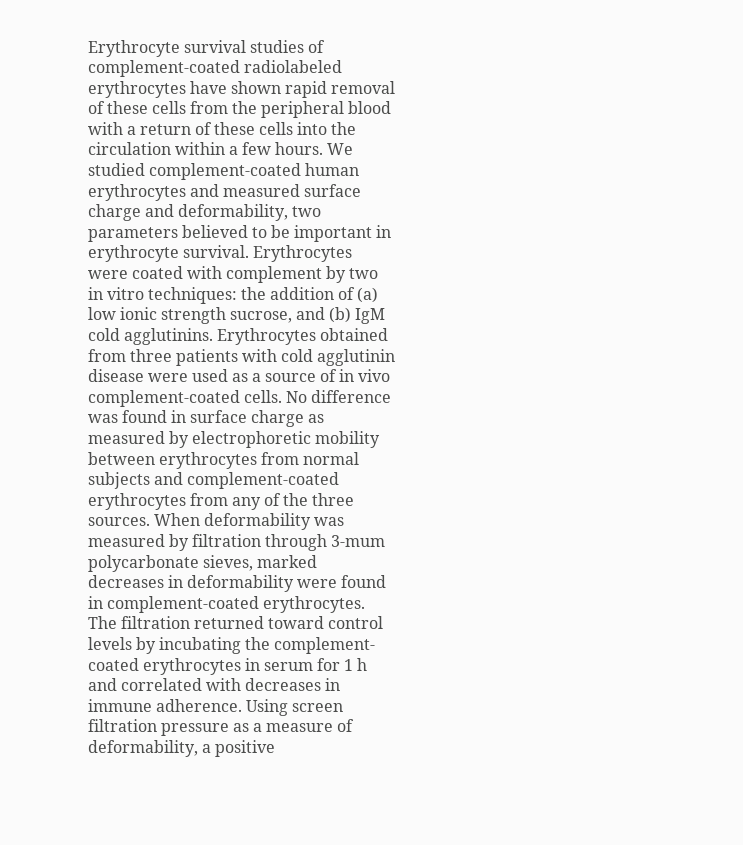Erythrocyte survival studies of complement-coated radiolabeled erythrocytes have shown rapid removal of these cells from the peripheral blood with a return of these cells into the circulation within a few hours. We studied complement-coated human erythrocytes and measured surface charge and deformability, two parameters believed to be important in erythrocyte survival. Erythrocytes were coated with complement by two in vitro techniques: the addition of (a) low ionic strength sucrose, and (b) IgM cold agglutinins. Erythrocytes obtained from three patients with cold agglutinin disease were used as a source of in vivo complement-coated cells. No difference was found in surface charge as measured by electrophoretic mobility between erythrocytes from normal subjects and complement-coated erythrocytes from any of the three sources. When deformability was measured by filtration through 3-mum polycarbonate sieves, marked decreases in deformability were found in complement-coated erythrocytes. The filtration returned toward control levels by incubating the complement-coated erythrocytes in serum for 1 h and correlated with decreases in immune adherence. Using screen filtration pressure as a measure of deformability, a positive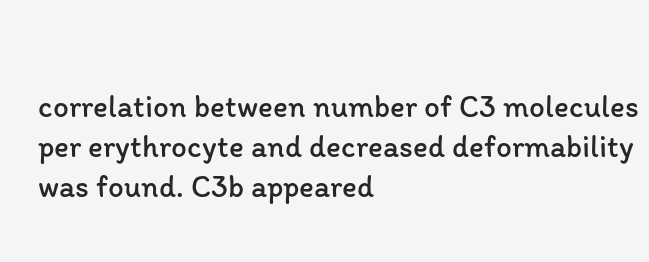correlation between number of C3 molecules per erythrocyte and decreased deformability was found. C3b appeared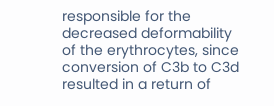responsible for the decreased deformability of the erythrocytes, since conversion of C3b to C3d resulted in a return of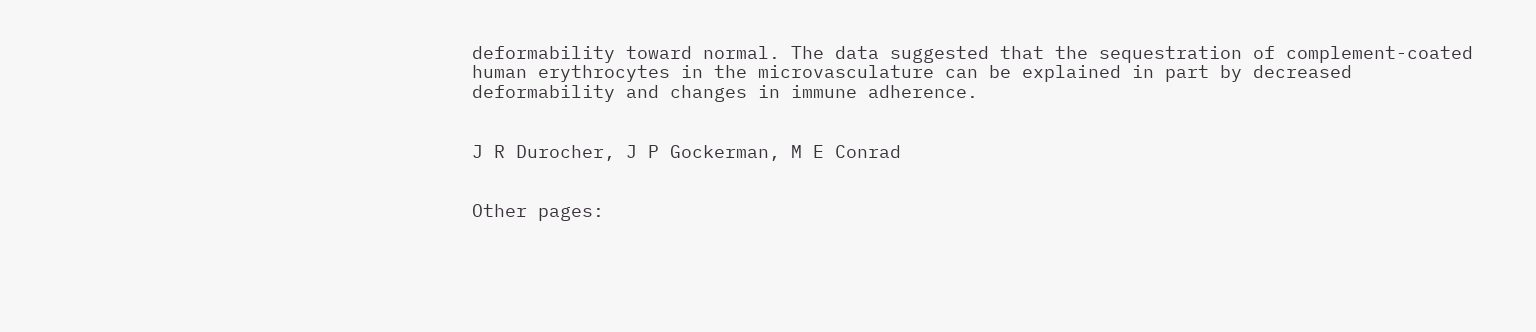deformability toward normal. The data suggested that the sequestration of complement-coated human erythrocytes in the microvasculature can be explained in part by decreased deformability and changes in immune adherence.


J R Durocher, J P Gockerman, M E Conrad


Other pages: